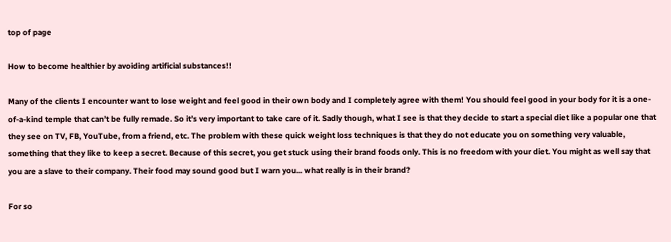top of page

How to become healthier by avoiding artificial substances!!

Many of the clients I encounter want to lose weight and feel good in their own body and I completely agree with them! You should feel good in your body for it is a one-of-a-kind temple that can’t be fully remade. So it’s very important to take care of it. Sadly though, what I see is that they decide to start a special diet like a popular one that they see on TV, FB, YouTube, from a friend, etc. The problem with these quick weight loss techniques is that they do not educate you on something very valuable, something that they like to keep a secret. Because of this secret, you get stuck using their brand foods only. This is no freedom with your diet. You might as well say that you are a slave to their company. Their food may sound good but I warn you... what really is in their brand?

For so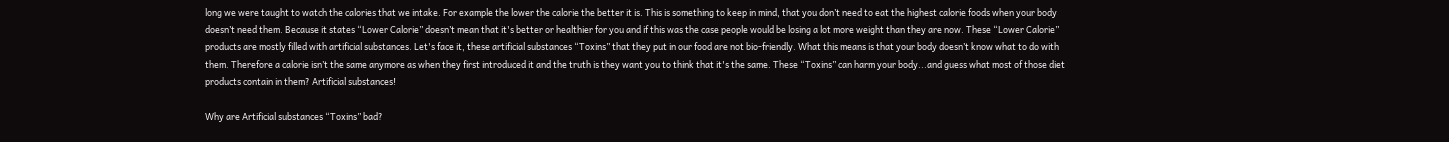long we were taught to watch the calories that we intake. For example the lower the calorie the better it is. This is something to keep in mind, that you don’t need to eat the highest calorie foods when your body doesn’t need them. Because it states “Lower Calorie” doesn’t mean that it's better or healthier for you and if this was the case people would be losing a lot more weight than they are now. These “Lower Calorie” products are mostly filled with artificial substances. Let's face it, these artificial substances “Toxins” that they put in our food are not bio-friendly. What this means is that your body doesn’t know what to do with them. Therefore a calorie isn’t the same anymore as when they first introduced it and the truth is they want you to think that it's the same. These “Toxins” can harm your body...and guess what most of those diet products contain in them? Artificial substances!

Why are Artificial substances “Toxins” bad?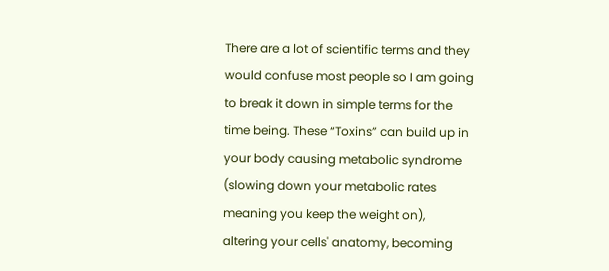There are a lot of scientific terms and they would confuse most people so I am going to break it down in simple terms for the time being. These “Toxins” can build up in your body causing metabolic syndrome (slowing down your metabolic rates meaning you keep the weight on), altering your cells' anatomy, becoming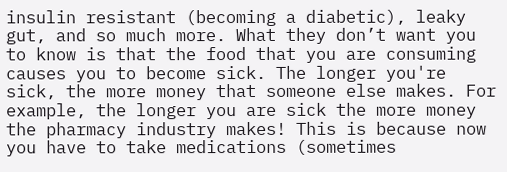insulin resistant (becoming a diabetic), leaky gut, and so much more. What they don’t want you to know is that the food that you are consuming causes you to become sick. The longer you're sick, the more money that someone else makes. For example, the longer you are sick the more money the pharmacy industry makes! This is because now you have to take medications (sometimes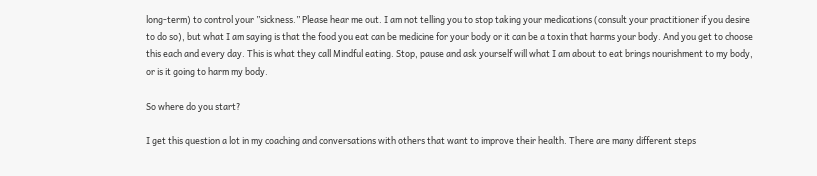long-term) to control your ”sickness.” Please hear me out. I am not telling you to stop taking your medications (consult your practitioner if you desire to do so), but what I am saying is that the food you eat can be medicine for your body or it can be a toxin that harms your body. And you get to choose this each and every day. This is what they call Mindful eating. Stop, pause and ask yourself will what I am about to eat brings nourishment to my body, or is it going to harm my body.

So where do you start?

I get this question a lot in my coaching and conversations with others that want to improve their health. There are many different steps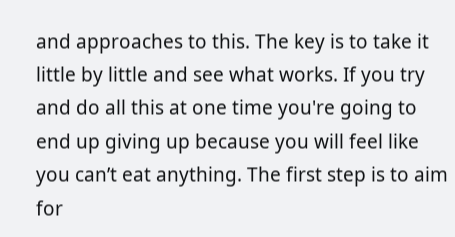and approaches to this. The key is to take it little by little and see what works. If you try and do all this at one time you're going to end up giving up because you will feel like you can’t eat anything. The first step is to aim for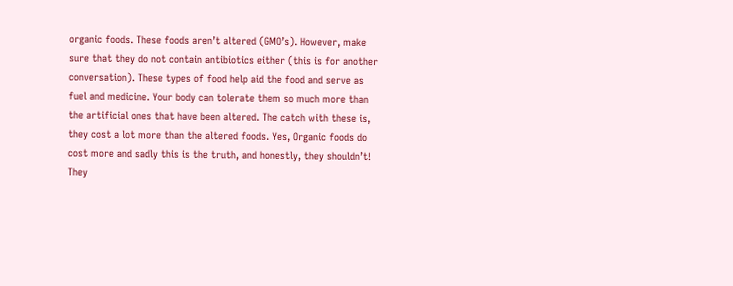organic foods. These foods aren’t altered (GMO’s). However, make sure that they do not contain antibiotics either (this is for another conversation). These types of food help aid the food and serve as fuel and medicine. Your body can tolerate them so much more than the artificial ones that have been altered. The catch with these is, they cost a lot more than the altered foods. Yes, Organic foods do cost more and sadly this is the truth, and honestly, they shouldn’t! They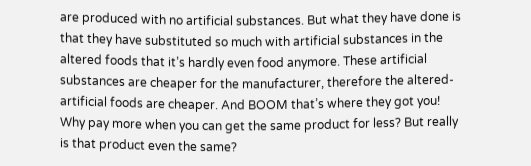are produced with no artificial substances. But what they have done is that they have substituted so much with artificial substances in the altered foods that it’s hardly even food anymore. These artificial substances are cheaper for the manufacturer, therefore the altered-artificial foods are cheaper. And BOOM that’s where they got you! Why pay more when you can get the same product for less? But really is that product even the same?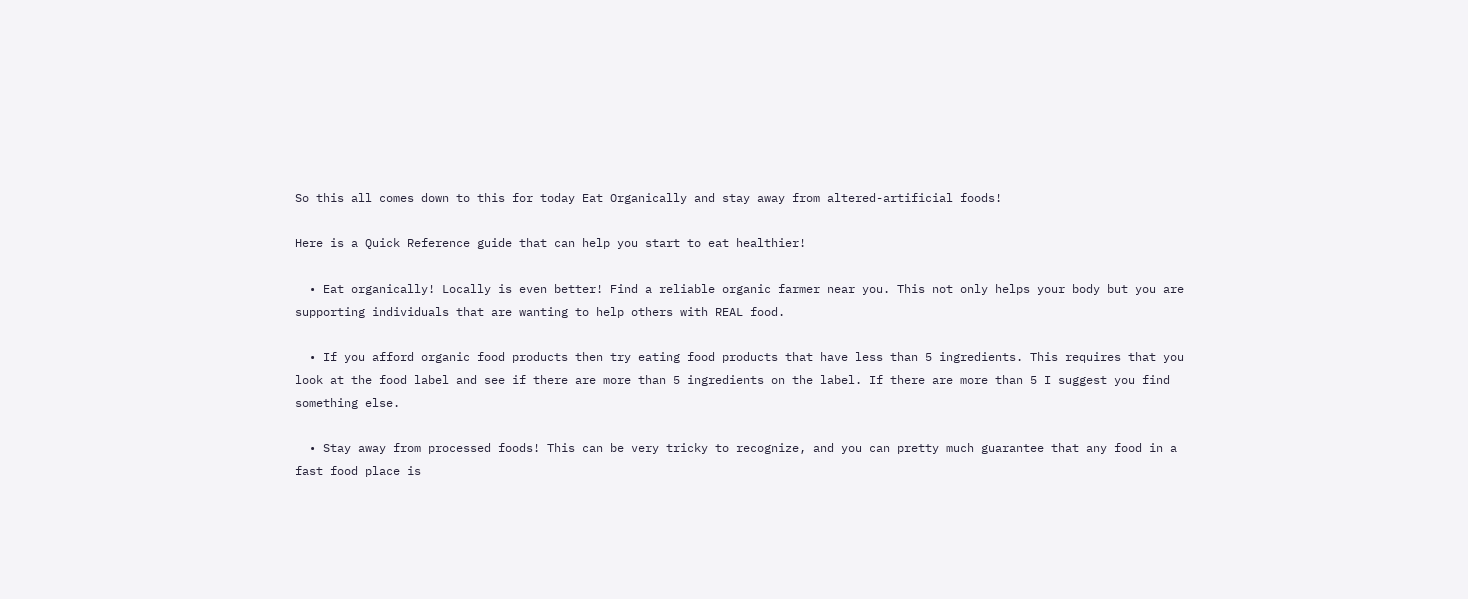So this all comes down to this for today Eat Organically and stay away from altered-artificial foods!

Here is a Quick Reference guide that can help you start to eat healthier!

  • Eat organically! Locally is even better! Find a reliable organic farmer near you. This not only helps your body but you are supporting individuals that are wanting to help others with REAL food.

  • If you afford organic food products then try eating food products that have less than 5 ingredients. This requires that you look at the food label and see if there are more than 5 ingredients on the label. If there are more than 5 I suggest you find something else.

  • Stay away from processed foods! This can be very tricky to recognize, and you can pretty much guarantee that any food in a fast food place is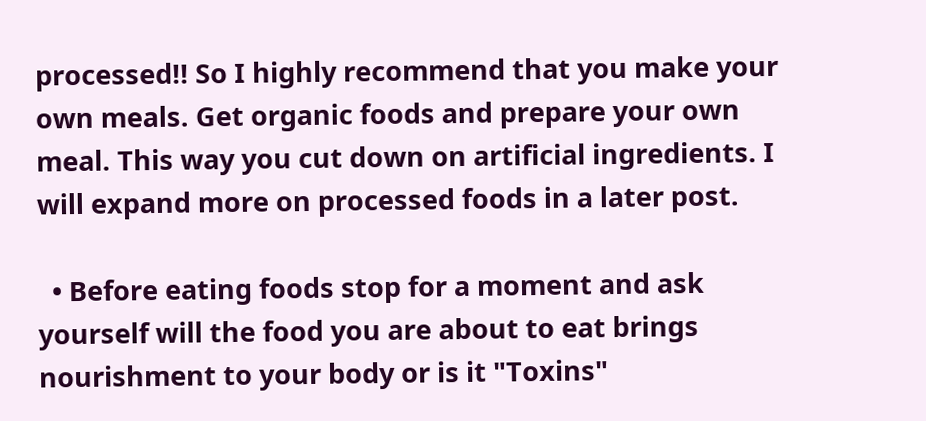processed!! So I highly recommend that you make your own meals. Get organic foods and prepare your own meal. This way you cut down on artificial ingredients. I will expand more on processed foods in a later post.

  • Before eating foods stop for a moment and ask yourself will the food you are about to eat brings nourishment to your body or is it "Toxins"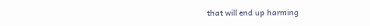that will end up harming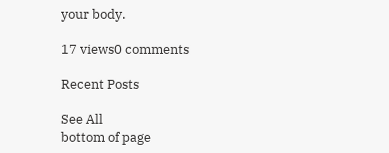your body.

17 views0 comments

Recent Posts

See All
bottom of page